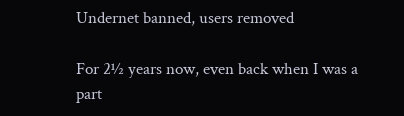Undernet banned, users removed

For 2½ years now, even back when I was a part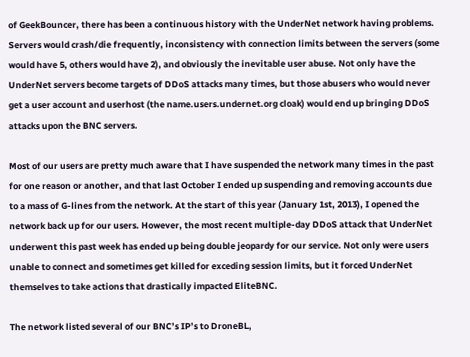of GeekBouncer, there has been a continuous history with the UnderNet network having problems. Servers would crash/die frequently, inconsistency with connection limits between the servers (some would have 5, others would have 2), and obviously the inevitable user abuse. Not only have the UnderNet servers become targets of DDoS attacks many times, but those abusers who would never get a user account and userhost (the name.users.undernet.org cloak) would end up bringing DDoS attacks upon the BNC servers.

Most of our users are pretty much aware that I have suspended the network many times in the past for one reason or another, and that last October I ended up suspending and removing accounts due to a mass of G-lines from the network. At the start of this year (January 1st, 2013), I opened the network back up for our users. However, the most recent multiple-day DDoS attack that UnderNet underwent this past week has ended up being double jeopardy for our service. Not only were users unable to connect and sometimes get killed for exceding session limits, but it forced UnderNet themselves to take actions that drastically impacted EliteBNC.

The network listed several of our BNC’s IP’s to DroneBL,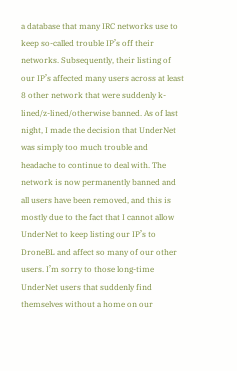a database that many IRC networks use to keep so-called trouble IP’s off their networks. Subsequently, their listing of our IP’s affected many users across at least 8 other network that were suddenly k-lined/z-lined/otherwise banned. As of last night, I made the decision that UnderNet was simply too much trouble and headache to continue to deal with. The network is now permanently banned and all users have been removed, and this is mostly due to the fact that I cannot allow UnderNet to keep listing our IP’s to DroneBL and affect so many of our other users. I’m sorry to those long-time UnderNet users that suddenly find themselves without a home on our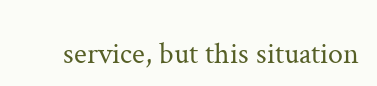service, but this situation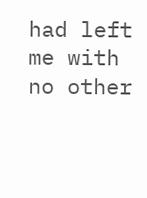had left me with no other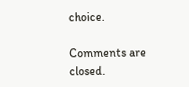choice.

Comments are closed.